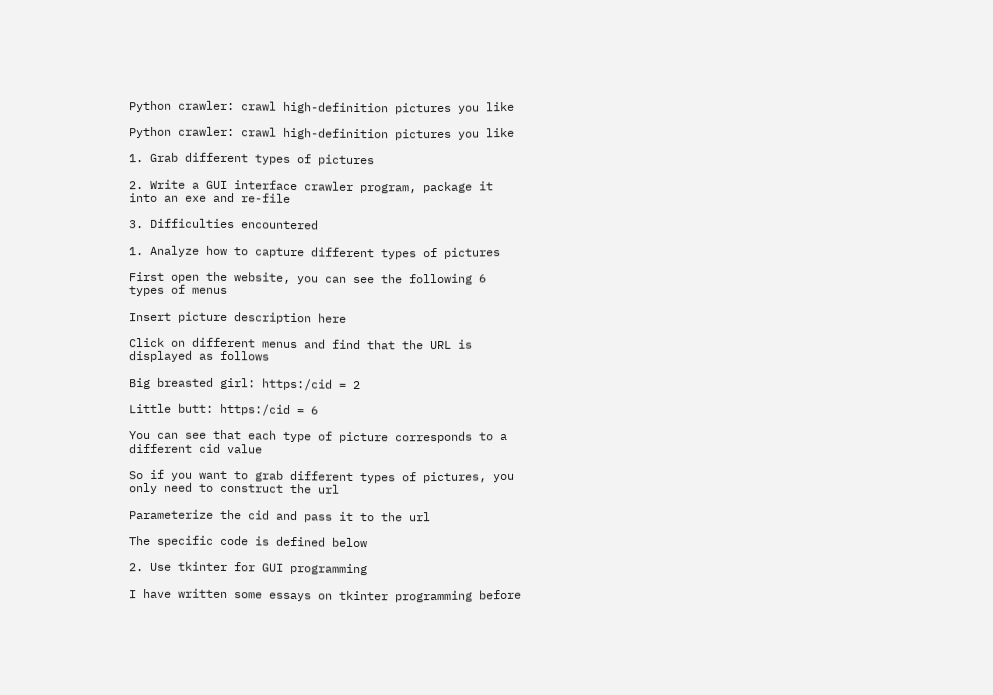Python crawler: crawl high-definition pictures you like

Python crawler: crawl high-definition pictures you like

1. Grab different types of pictures

2. Write a GUI interface crawler program, package it into an exe and re-file

3. Difficulties encountered

1. Analyze how to capture different types of pictures

First open the website, you can see the following 6 types of menus

Insert picture description here

Click on different menus and find that the URL is displayed as follows

Big breasted girl: https:/cid = 2

Little butt: https:/cid = 6

You can see that each type of picture corresponds to a different cid value

So if you want to grab different types of pictures, you only need to construct the url

Parameterize the cid and pass it to the url

The specific code is defined below

2. Use tkinter for GUI programming

I have written some essays on tkinter programming before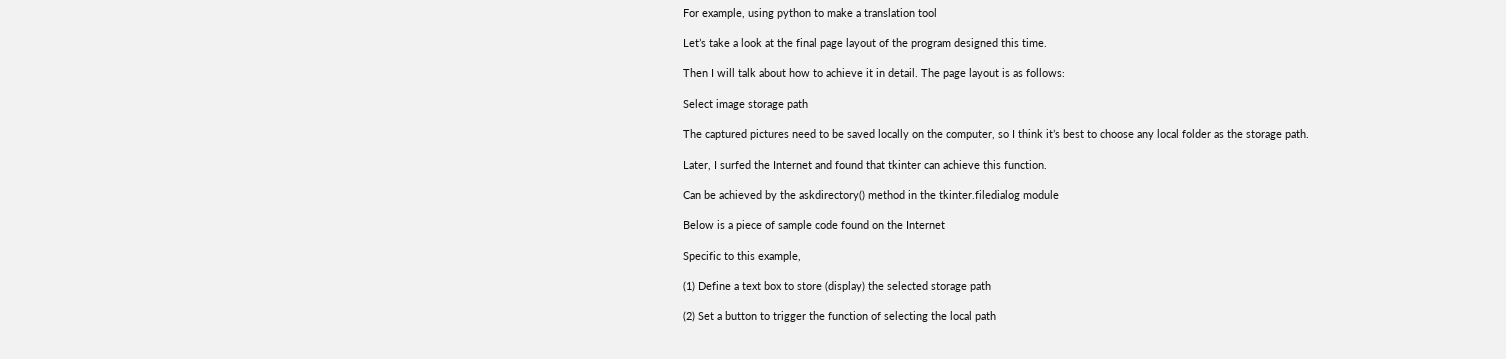For example, using python to make a translation tool

Let’s take a look at the final page layout of the program designed this time.

Then I will talk about how to achieve it in detail. The page layout is as follows:

Select image storage path

The captured pictures need to be saved locally on the computer, so I think it’s best to choose any local folder as the storage path.

Later, I surfed the Internet and found that tkinter can achieve this function.

Can be achieved by the askdirectory() method in the tkinter.filedialog module

Below is a piece of sample code found on the Internet

Specific to this example,

(1) Define a text box to store (display) the selected storage path

(2) Set a button to trigger the function of selecting the local path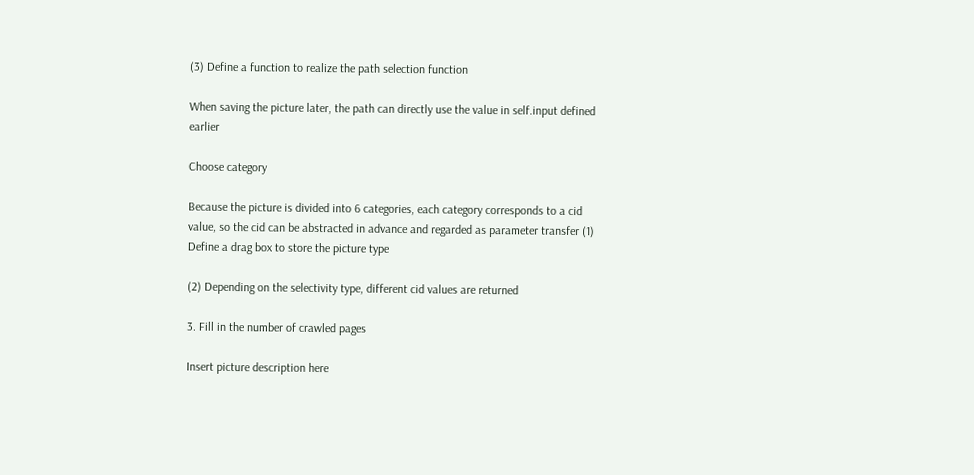(3) Define a function to realize the path selection function

When saving the picture later, the path can directly use the value in self.input defined earlier

Choose category

Because the picture is divided into 6 categories, each category corresponds to a cid value, so the cid can be abstracted in advance and regarded as parameter transfer (1) Define a drag box to store the picture type

(2) Depending on the selectivity type, different cid values are returned

3. Fill in the number of crawled pages

Insert picture description here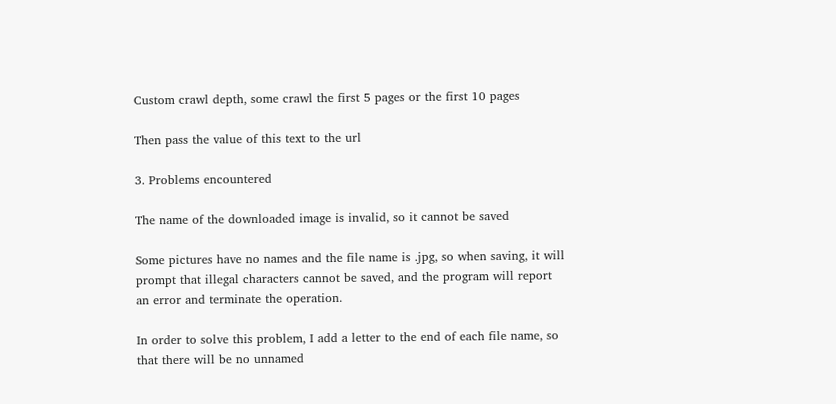Custom crawl depth, some crawl the first 5 pages or the first 10 pages

Then pass the value of this text to the url

3. Problems encountered

The name of the downloaded image is invalid, so it cannot be saved

Some pictures have no names and the file name is .jpg, so when saving, it will prompt that illegal characters cannot be saved, and the program will report an error and terminate the operation.

In order to solve this problem, I add a letter to the end of each file name, so that there will be no unnamed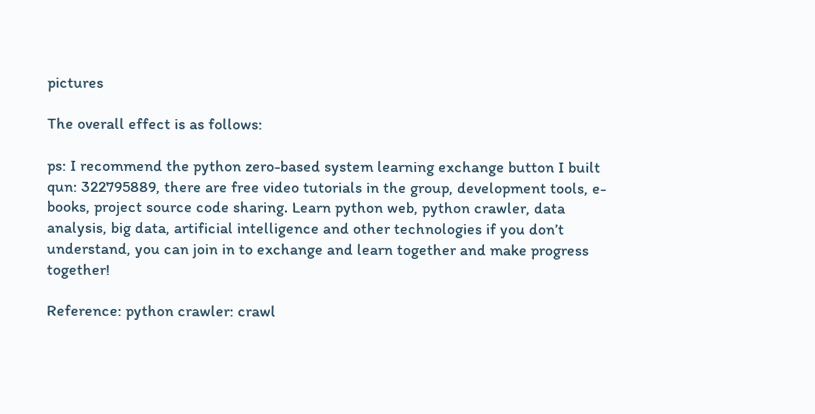pictures

The overall effect is as follows:

ps: I recommend the python zero-based system learning exchange button I built qun: 322795889, there are free video tutorials in the group, development tools, e-books, project source code sharing. Learn python web, python crawler, data analysis, big data, artificial intelligence and other technologies if you don’t understand, you can join in to exchange and learn together and make progress together!

Reference: python crawler: crawl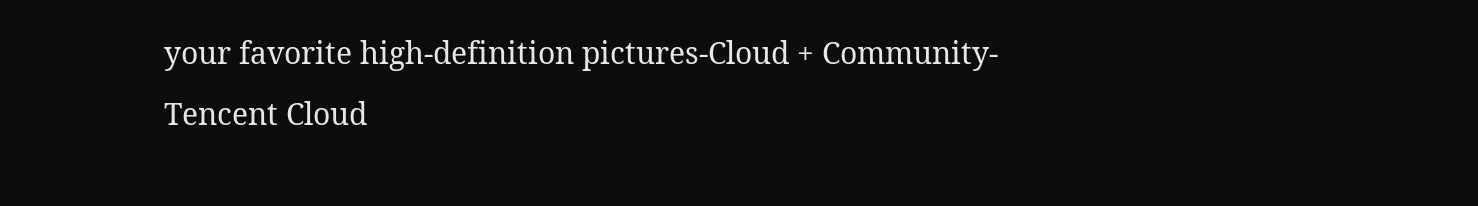your favorite high-definition pictures-Cloud + Community-Tencent Cloud